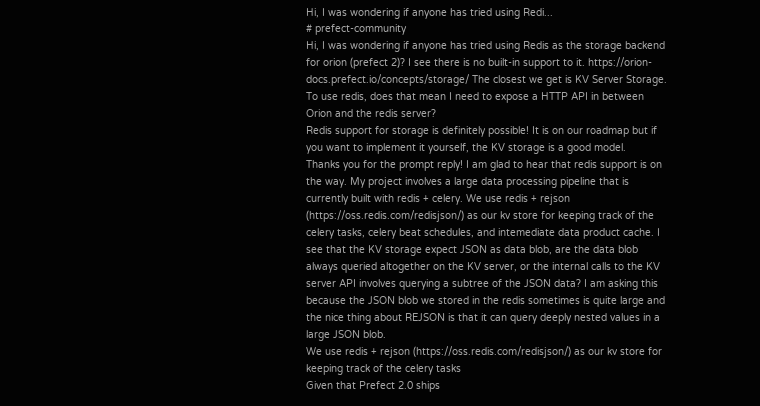Hi, I was wondering if anyone has tried using Redi...
# prefect-community
Hi, I was wondering if anyone has tried using Redis as the storage backend for orion (prefect 2)? I see there is no built-in support to it. https://orion-docs.prefect.io/concepts/storage/ The closest we get is KV Server Storage. To use redis, does that mean I need to expose a HTTP API in between Orion and the redis server?
Redis support for storage is definitely possible! It is on our roadmap but if you want to implement it yourself, the KV storage is a good model.
Thanks you for the prompt reply! I am glad to hear that redis support is on the way. My project involves a large data processing pipeline that is currently built with redis + celery. We use redis + rejson (https://oss.redis.com/redisjson/) as our kv store for keeping track of the celery tasks, celery beat schedules, and intemediate data product cache. I see that the KV storage expect JSON as data blob, are the data blob always queried altogether on the KV server, or the internal calls to the KV server API involves querying a subtree of the JSON data? I am asking this because the JSON blob we stored in the redis sometimes is quite large and the nice thing about REJSON is that it can query deeply nested values in a large JSON blob.
We use redis + rejson (https://oss.redis.com/redisjson/) as our kv store for keeping track of the celery tasks
Given that Prefect 2.0 ships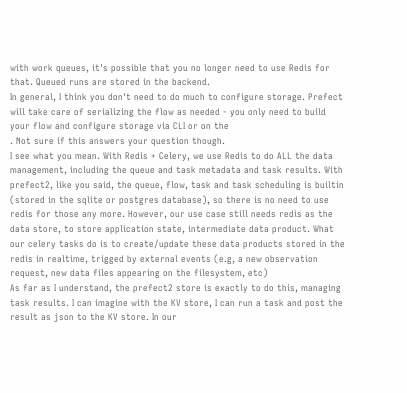with work queues, it's possible that you no longer need to use Redis for that. Queued runs are stored in the backend.
In general, I think you don't need to do much to configure storage. Prefect will take care of serializing the flow as needed - you only need to build your flow and configure storage via CLI or on the
. Not sure if this answers your question though.
I see what you mean. With Redis + Celery, we use Redis to do ALL the data management, including the queue and task metadata and task results. With prefect2, like you said, the queue, flow, task and task scheduling is builtin (stored in the sqlite or postgres database), so there is no need to use redis for those any more. However, our use case still needs redis as the data store, to store application state, intermediate data product. What our celery tasks do is to create/update these data products stored in the redis in realtime, trigged by external events (e.g, a new observation request, new data files appearing on the filesystem, etc)
As far as I understand, the prefect2 store is exactly to do this, managing task results. I can imagine with the KV store, I can run a task and post the result as json to the KV store. In our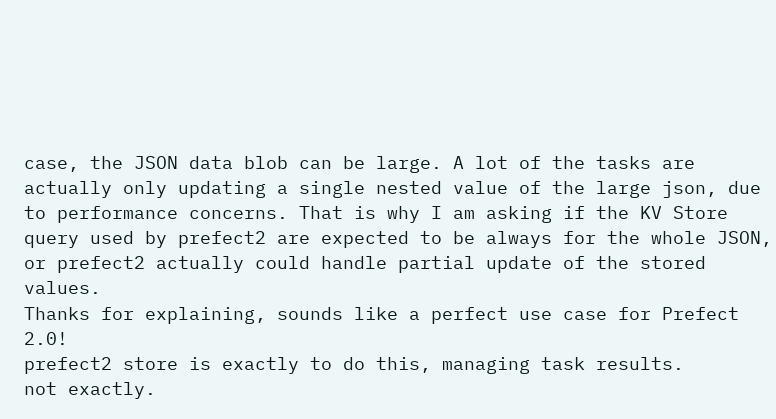case, the JSON data blob can be large. A lot of the tasks are actually only updating a single nested value of the large json, due to performance concerns. That is why I am asking if the KV Store query used by prefect2 are expected to be always for the whole JSON, or prefect2 actually could handle partial update of the stored values.
Thanks for explaining, sounds like a perfect use case for Prefect 2.0!
prefect2 store is exactly to do this, managing task results.
not exactly.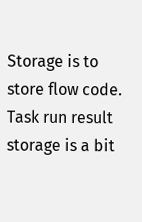Storage is to store flow code. Task run result storage is a bit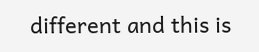different and this is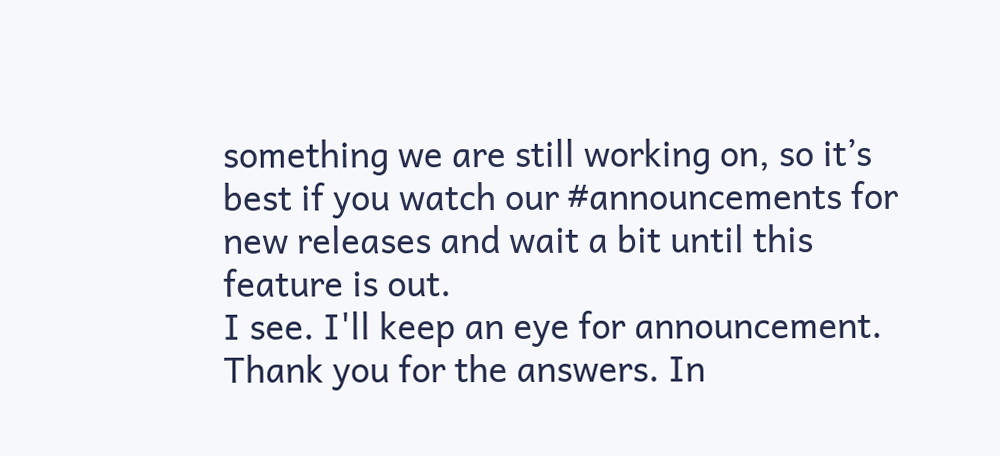something we are still working on, so it’s best if you watch our #announcements for new releases and wait a bit until this feature is out.
I see. I'll keep an eye for announcement. Thank you for the answers. In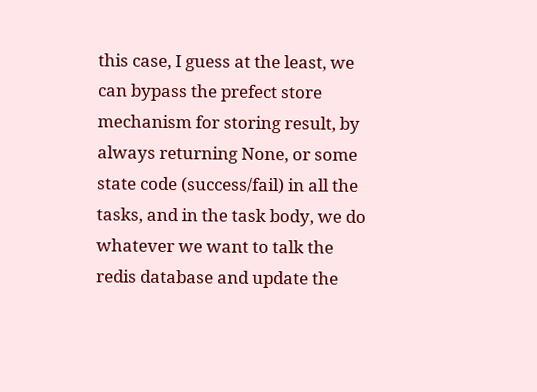this case, I guess at the least, we can bypass the prefect store mechanism for storing result, by always returning None, or some state code (success/fail) in all the tasks, and in the task body, we do whatever we want to talk the redis database and update the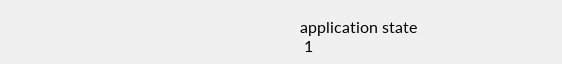application state
 1